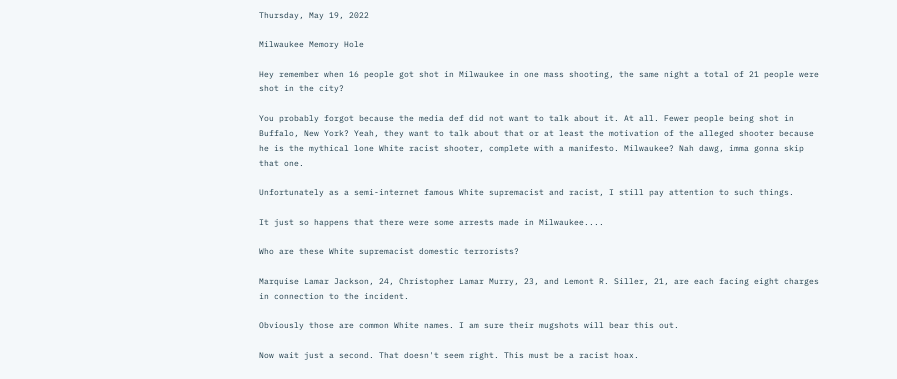Thursday, May 19, 2022

Milwaukee Memory Hole

Hey remember when 16 people got shot in Milwaukee in one mass shooting, the same night a total of 21 people were shot in the city?

You probably forgot because the media def did not want to talk about it. At all. Fewer people being shot in Buffalo, New York? Yeah, they want to talk about that or at least the motivation of the alleged shooter because he is the mythical lone White racist shooter, complete with a manifesto. Milwaukee? Nah dawg, imma gonna skip that one.

Unfortunately as a semi-internet famous White supremacist and racist, I still pay attention to such things.

It just so happens that there were some arrests made in Milwaukee....

Who are these White supremacist domestic terrorists?

Marquise Lamar Jackson, 24, Christopher Lamar Murry, 23, and Lemont R. Siller, 21, are each facing eight charges in connection to the incident.

Obviously those are common White names. I am sure their mugshots will bear this out.

Now wait just a second. That doesn't seem right. This must be a racist hoax.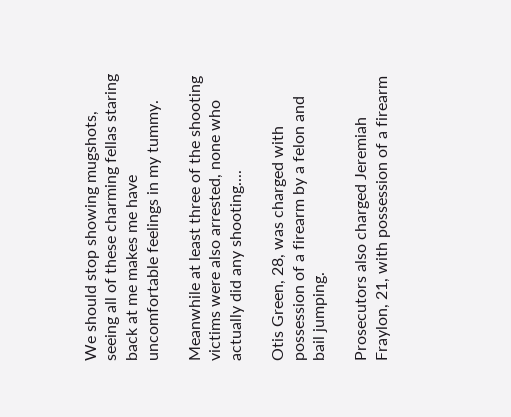We should stop showing mugshots, seeing all of these charming fellas staring back at me makes me have uncomfortable feelings in my tummy.

Meanwhile at least three of the shooting victims were also arrested, none who actually did any shooting....

Otis Green, 28, was charged with possession of a firearm by a felon and bail jumping.

Prosecutors also charged Jeremiah Fraylon, 21, with possession of a firearm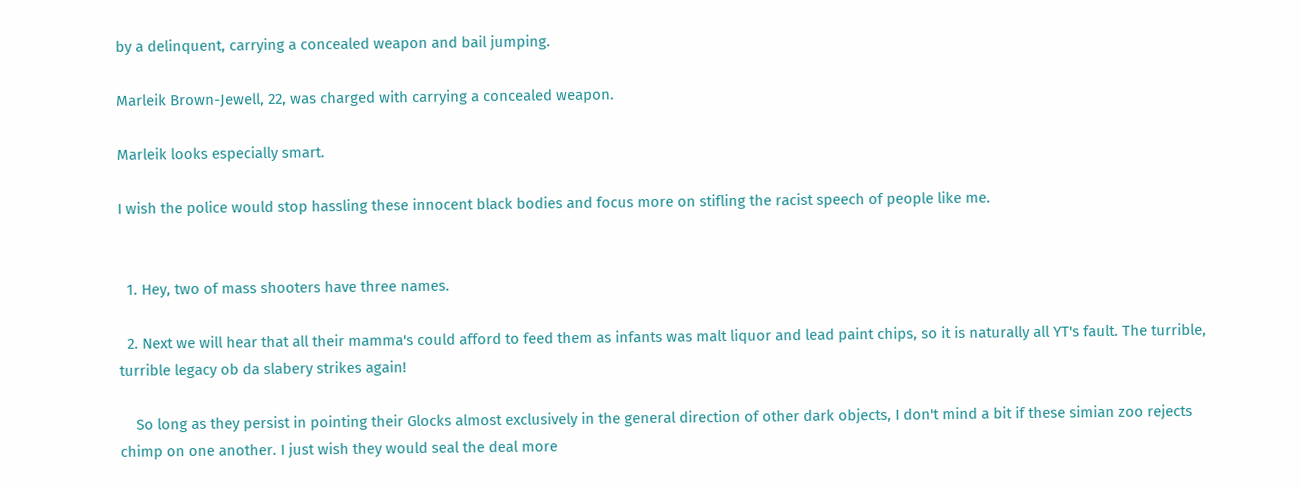by a delinquent, carrying a concealed weapon and bail jumping.

Marleik Brown-Jewell, 22, was charged with carrying a concealed weapon.

Marleik looks especially smart.

I wish the police would stop hassling these innocent black bodies and focus more on stifling the racist speech of people like me.


  1. Hey, two of mass shooters have three names.

  2. Next we will hear that all their mamma's could afford to feed them as infants was malt liquor and lead paint chips, so it is naturally all YT's fault. The turrible, turrible legacy ob da slabery strikes again!

    So long as they persist in pointing their Glocks almost exclusively in the general direction of other dark objects, I don't mind a bit if these simian zoo rejects chimp on one another. I just wish they would seal the deal more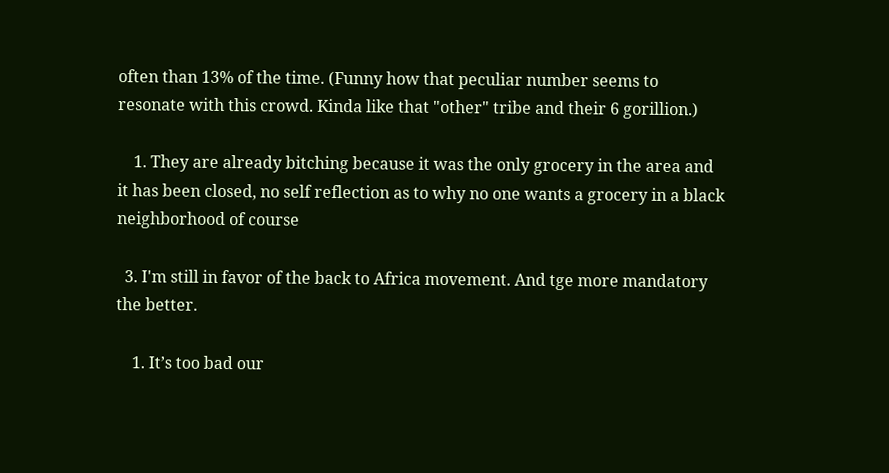often than 13% of the time. (Funny how that peculiar number seems to resonate with this crowd. Kinda like that "other" tribe and their 6 gorillion.)

    1. They are already bitching because it was the only grocery in the area and it has been closed, no self reflection as to why no one wants a grocery in a black neighborhood of course

  3. I'm still in favor of the back to Africa movement. And tge more mandatory the better.

    1. It’s too bad our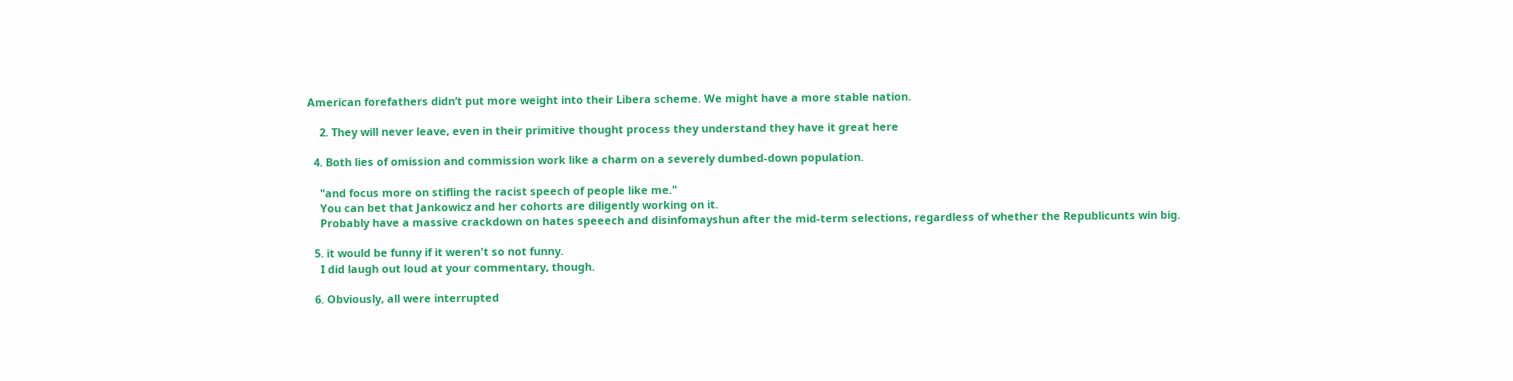American forefathers didn’t put more weight into their Libera scheme. We might have a more stable nation.

    2. They will never leave, even in their primitive thought process they understand they have it great here

  4. Both lies of omission and commission work like a charm on a severely dumbed-down population.

    "and focus more on stifling the racist speech of people like me."
    You can bet that Jankowicz and her cohorts are diligently working on it.
    Probably have a massive crackdown on hates speeech and disinfomayshun after the mid-term selections, regardless of whether the Republicunts win big.

  5. it would be funny if it weren't so not funny.
    I did laugh out loud at your commentary, though.

  6. Obviously, all were interrupted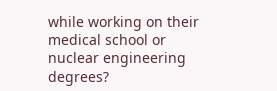while working on their medical school or nuclear engineering degrees?